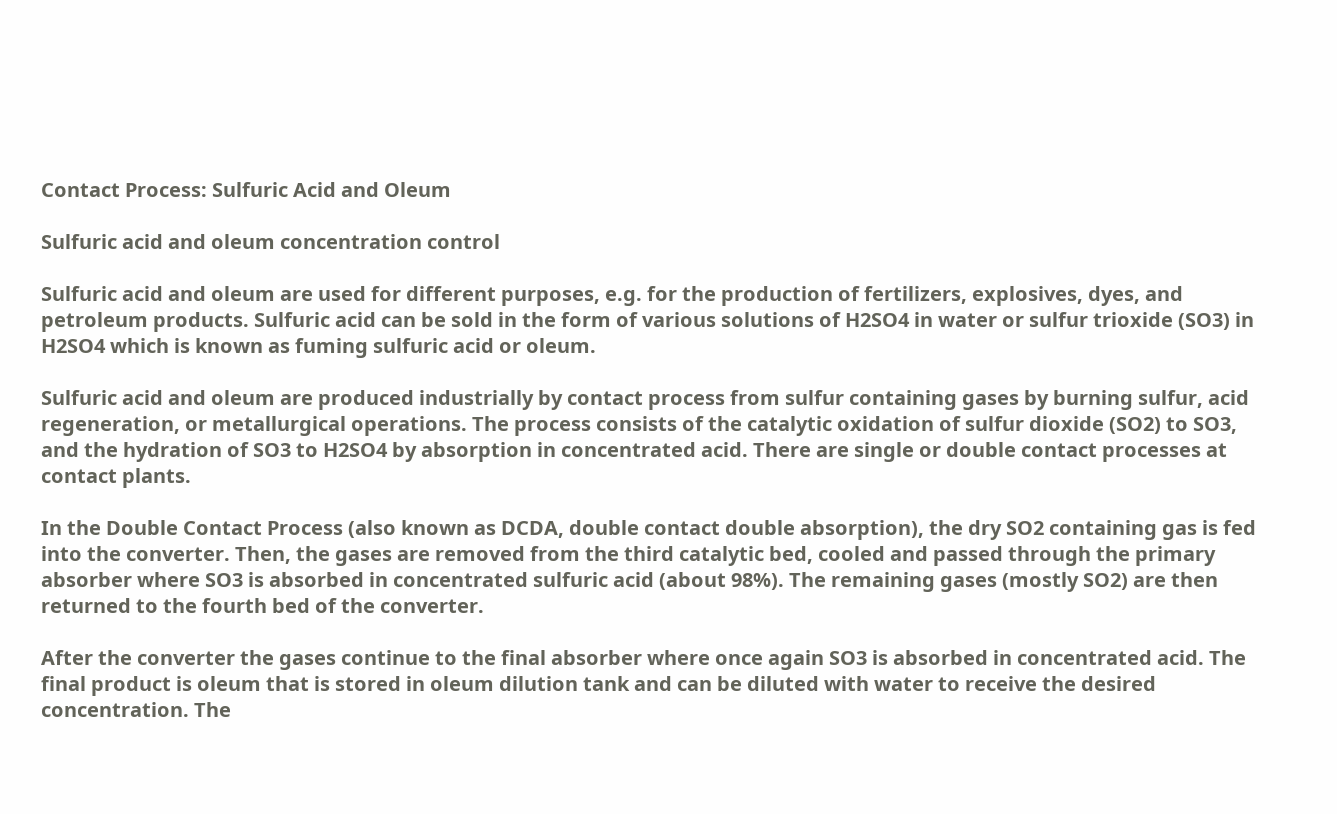Contact Process: Sulfuric Acid and Oleum

Sulfuric acid and oleum concentration control

Sulfuric acid and oleum are used for different purposes, e.g. for the production of fertilizers, explosives, dyes, and petroleum products. Sulfuric acid can be sold in the form of various solutions of H2SO4 in water or sulfur trioxide (SO3) in H2SO4 which is known as fuming sulfuric acid or oleum.

Sulfuric acid and oleum are produced industrially by contact process from sulfur containing gases by burning sulfur, acid regeneration, or metallurgical operations. The process consists of the catalytic oxidation of sulfur dioxide (SO2) to SO3, and the hydration of SO3 to H2SO4 by absorption in concentrated acid. There are single or double contact processes at contact plants.

In the Double Contact Process (also known as DCDA, double contact double absorption), the dry SO2 containing gas is fed into the converter. Then, the gases are removed from the third catalytic bed, cooled and passed through the primary absorber where SO3 is absorbed in concentrated sulfuric acid (about 98%). The remaining gases (mostly SO2) are then returned to the fourth bed of the converter.

After the converter the gases continue to the final absorber where once again SO3 is absorbed in concentrated acid. The final product is oleum that is stored in oleum dilution tank and can be diluted with water to receive the desired concentration. The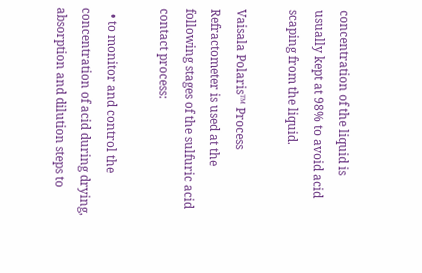concentration of the liquid is usually kept at 98% to avoid acid scaping from the liquid.

Vaisala Polaris™ Process Refractometer is used at the following stages of the sulfuric acid contact process:

  • to monitor and control the concentration of acid during drying, absorption and dilution steps to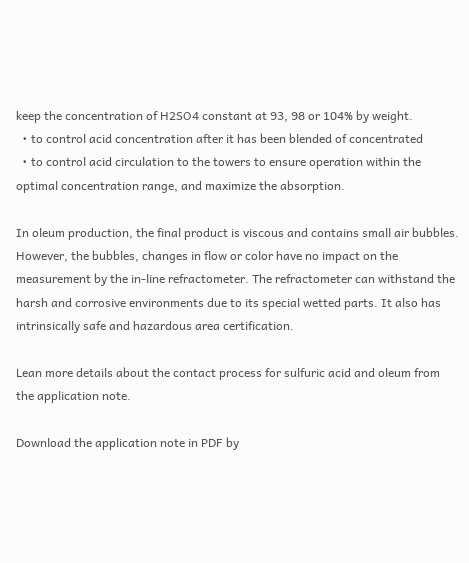keep the concentration of H2SO4 constant at 93, 98 or 104% by weight.
  • to control acid concentration after it has been blended of concentrated
  • to control acid circulation to the towers to ensure operation within the optimal concentration range, and maximize the absorption.

In oleum production, the final product is viscous and contains small air bubbles. However, the bubbles, changes in flow or color have no impact on the measurement by the in-line refractometer. The refractometer can withstand the harsh and corrosive environments due to its special wetted parts. It also has intrinsically safe and hazardous area certification.

Lean more details about the contact process for sulfuric acid and oleum from the application note.

Download the application note in PDF by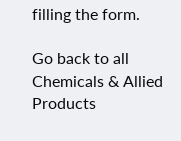filling the form.

Go back to all Chemicals & Allied Products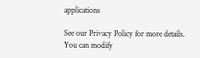applications

See our Privacy Policy for more details.
You can modify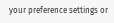your preference settings or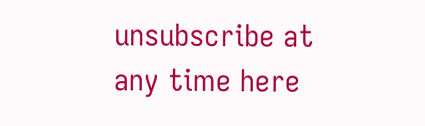unsubscribe at any time here